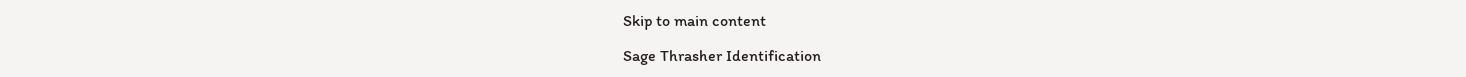Skip to main content

Sage Thrasher Identification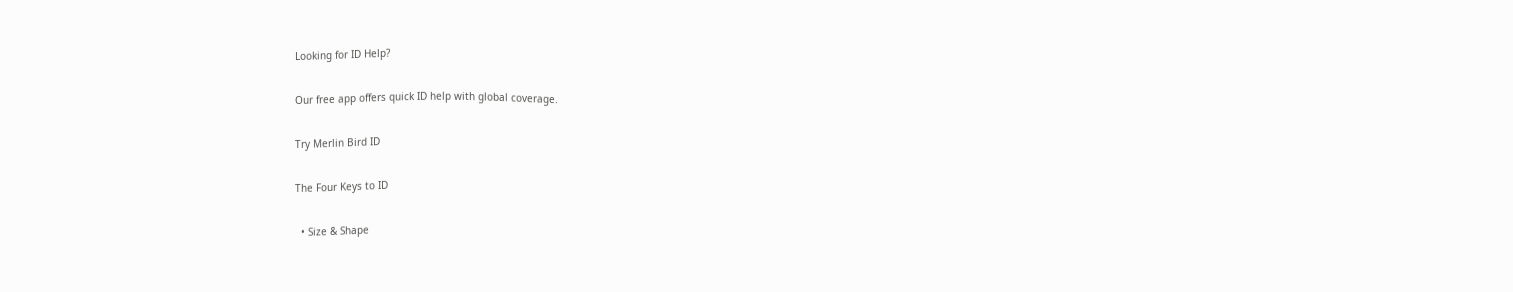Looking for ID Help?

Our free app offers quick ID help with global coverage.

Try Merlin Bird ID

The Four Keys to ID

  • Size & Shape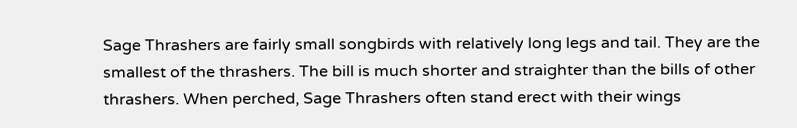Sage Thrashers are fairly small songbirds with relatively long legs and tail. They are the smallest of the thrashers. The bill is much shorter and straighter than the bills of other thrashers. When perched, Sage Thrashers often stand erect with their wings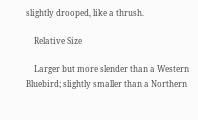slightly drooped, like a thrush.

    Relative Size

    Larger but more slender than a Western Bluebird; slightly smaller than a Northern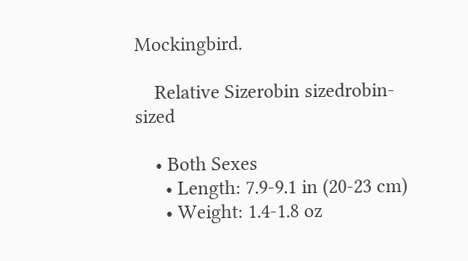Mockingbird.

    Relative Sizerobin sizedrobin-sized

    • Both Sexes
      • Length: 7.9-9.1 in (20-23 cm)
      • Weight: 1.4-1.8 oz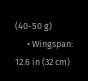(40-50 g)
      • Wingspan: 12.6 in (32 cm)